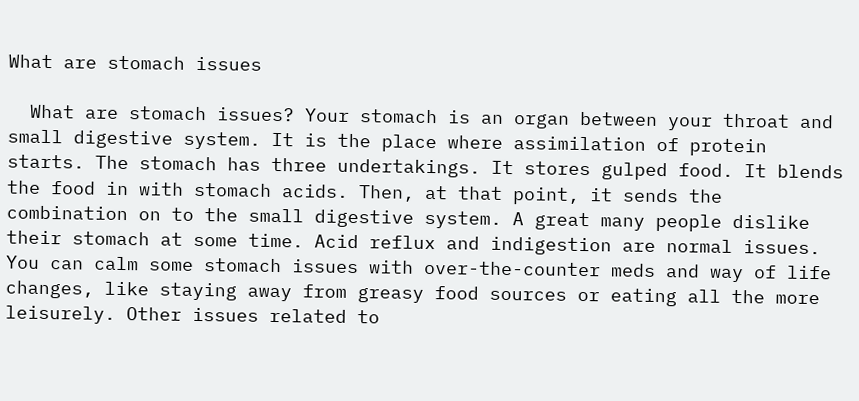What are stomach issues

  What are stomach issues? Your stomach is an organ between your throat and small digestive system. It is the place where assimilation of protein starts. The stomach has three undertakings. It stores gulped food. It blends the food in with stomach acids. Then, at that point, it sends the combination on to the small digestive system. A great many people dislike their stomach at some time. Acid reflux and indigestion are normal issues. You can calm some stomach issues with over-the-counter meds and way of life changes, like staying away from greasy food sources or eating all the more leisurely. Other issues related to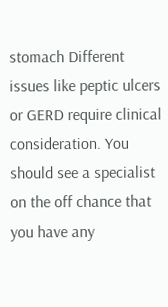stomach Different issues like peptic ulcers or GERD require clinical consideration. You should see a specialist on the off chance that you have any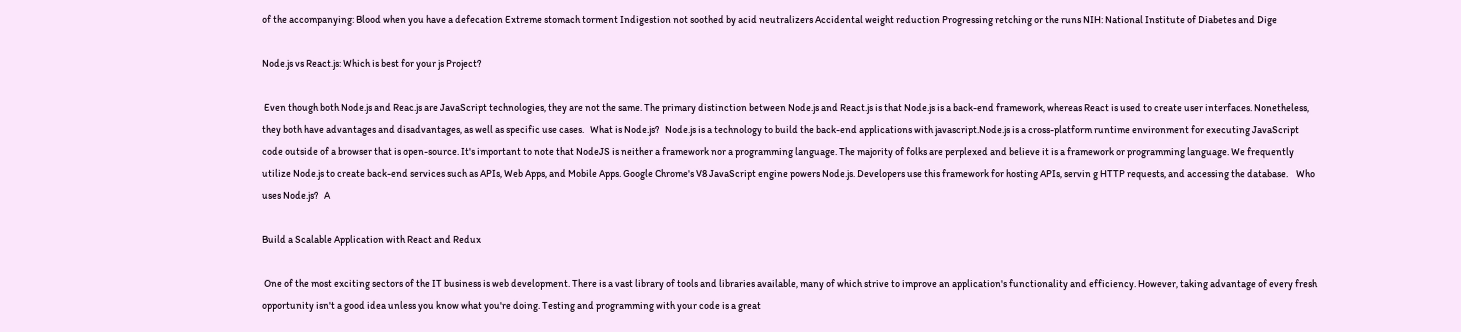of the accompanying: Blood when you have a defecation Extreme stomach torment Indigestion not soothed by acid neutralizers Accidental weight reduction Progressing retching or the runs NIH: National Institute of Diabetes and Dige

Node.js vs React.js: Which is best for your js Project?

 Even though both Node.js and Reac.js are JavaScript technologies, they are not the same. The primary distinction between Node.js and React.js is that Node.js is a back-end framework, whereas React is used to create user interfaces. Nonetheless, they both have advantages and disadvantages, as well as specific use cases.   What is Node.js?   Node.js is a technology to build the back-end applications with javascript.Node.js is a cross-platform runtime environment for executing JavaScript code outside of a browser that is open-source. It's important to note that NodeJS is neither a framework nor a programming language. The majority of folks are perplexed and believe it is a framework or programming language. We frequently utilize Node.js to create back-end services such as APIs, Web Apps, and Mobile Apps. Google Chrome's V8 JavaScript engine powers Node.js. Developers use this framework for hosting APIs, servin g HTTP requests, and accessing the database.    Who uses Node.js?   A

Build a Scalable Application with React and Redux

 One of the most exciting sectors of the IT business is web development. There is a vast library of tools and libraries available, many of which strive to improve an application's functionality and efficiency. However, taking advantage of every fresh opportunity isn't a good idea unless you know what you're doing. Testing and programming with your code is a great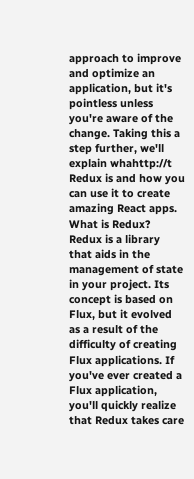approach to improve and optimize an application, but it's pointless unless you're aware of the change. Taking this a step further, we'll explain whahttp://t Redux is and how you can use it to create amazing React apps.   What is Redux?   Redux is a library that aids in the management of state in your project. Its concept is based on Flux, but it evolved as a result of the difficulty of creating Flux applications. If you've ever created a Flux application, you'll quickly realize that Redux takes care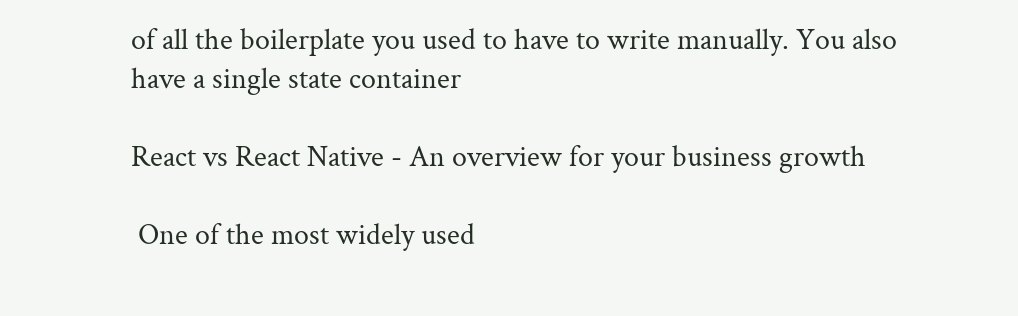of all the boilerplate you used to have to write manually. You also have a single state container

React vs React Native - An overview for your business growth

 One of the most widely used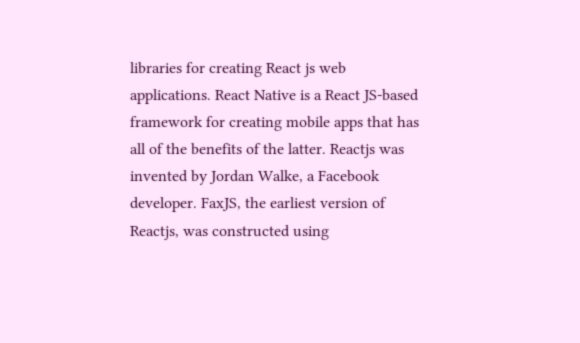libraries for creating React js web applications. React Native is a React JS-based framework for creating mobile apps that has all of the benefits of the latter. Reactjs was invented by Jordan Walke, a Facebook developer. FaxJS, the earliest version of Reactjs, was constructed using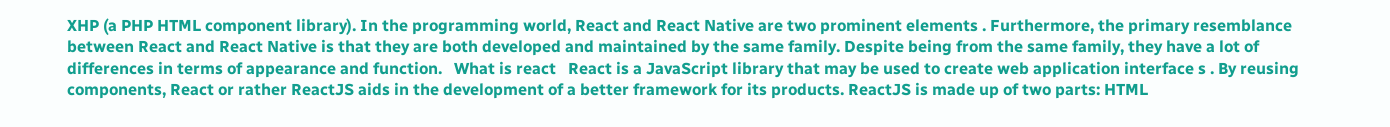XHP (a PHP HTML component library). In the programming world, React and React Native are two prominent elements . Furthermore, the primary resemblance between React and React Native is that they are both developed and maintained by the same family. Despite being from the same family, they have a lot of differences in terms of appearance and function.   What is react   React is a JavaScript library that may be used to create web application interface s . By reusing components, React or rather ReactJS aids in the development of a better framework for its products. ReactJS is made up of two parts: HTML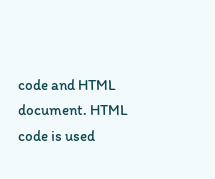code and HTML document. HTML code is used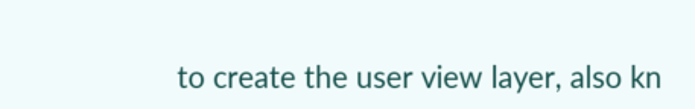to create the user view layer, also kn